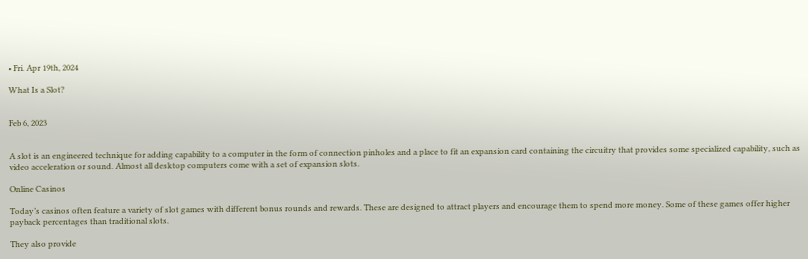• Fri. Apr 19th, 2024

What Is a Slot?


Feb 6, 2023


A slot is an engineered technique for adding capability to a computer in the form of connection pinholes and a place to fit an expansion card containing the circuitry that provides some specialized capability, such as video acceleration or sound. Almost all desktop computers come with a set of expansion slots.

Online Casinos

Today’s casinos often feature a variety of slot games with different bonus rounds and rewards. These are designed to attract players and encourage them to spend more money. Some of these games offer higher payback percentages than traditional slots.

They also provide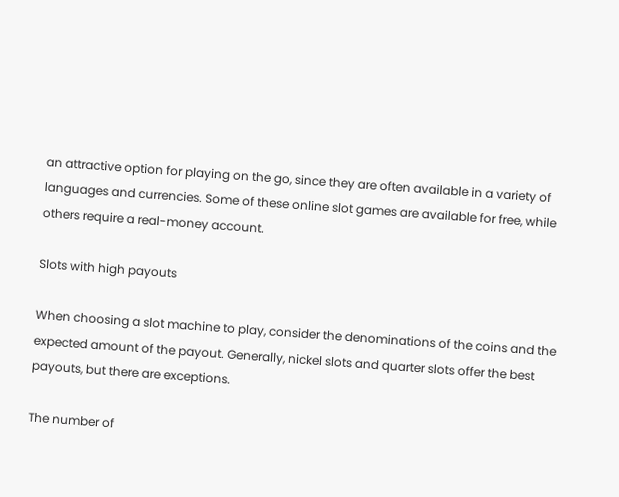an attractive option for playing on the go, since they are often available in a variety of languages and currencies. Some of these online slot games are available for free, while others require a real-money account.

Slots with high payouts

When choosing a slot machine to play, consider the denominations of the coins and the expected amount of the payout. Generally, nickel slots and quarter slots offer the best payouts, but there are exceptions.

The number of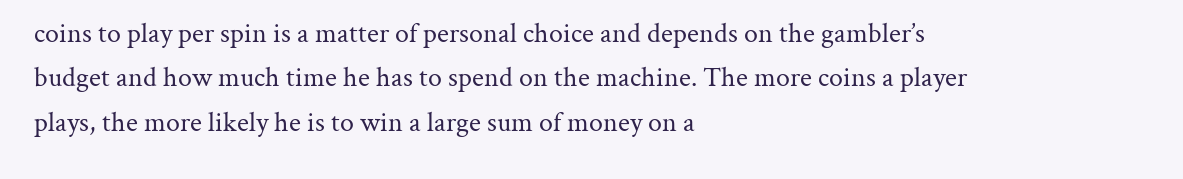coins to play per spin is a matter of personal choice and depends on the gambler’s budget and how much time he has to spend on the machine. The more coins a player plays, the more likely he is to win a large sum of money on a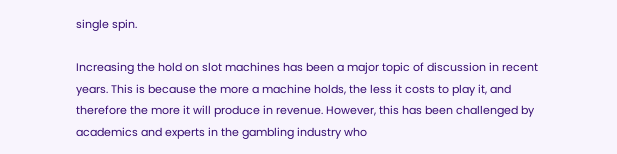single spin.

Increasing the hold on slot machines has been a major topic of discussion in recent years. This is because the more a machine holds, the less it costs to play it, and therefore the more it will produce in revenue. However, this has been challenged by academics and experts in the gambling industry who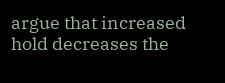argue that increased hold decreases the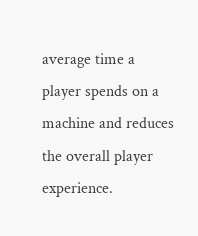average time a player spends on a machine and reduces the overall player experience.